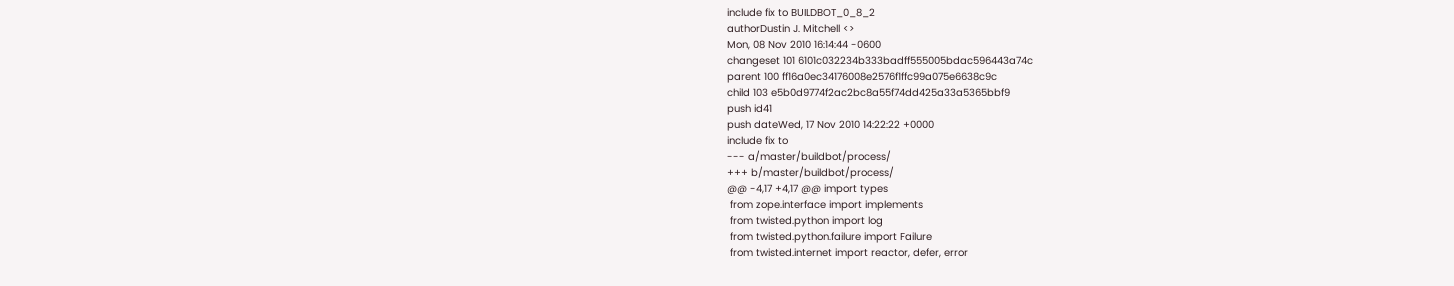include fix to BUILDBOT_0_8_2
authorDustin J. Mitchell <>
Mon, 08 Nov 2010 16:14:44 -0600
changeset 101 6101c032234b333badff555005bdac596443a74c
parent 100 ff16a0ec34176008e2576f1ffc99a075e6638c9c
child 103 e5b0d9774f2ac2bc8a55f74dd425a33a5365bbf9
push id41
push dateWed, 17 Nov 2010 14:22:22 +0000
include fix to
--- a/master/buildbot/process/
+++ b/master/buildbot/process/
@@ -4,17 +4,17 @@ import types
 from zope.interface import implements
 from twisted.python import log
 from twisted.python.failure import Failure
 from twisted.internet import reactor, defer, error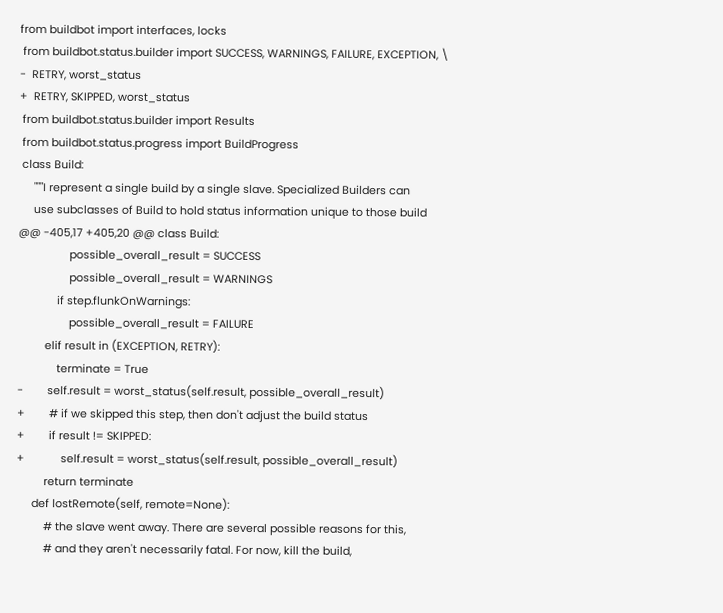from buildbot import interfaces, locks
 from buildbot.status.builder import SUCCESS, WARNINGS, FAILURE, EXCEPTION, \
-  RETRY, worst_status
+  RETRY, SKIPPED, worst_status
 from buildbot.status.builder import Results
 from buildbot.status.progress import BuildProgress
 class Build:
     """I represent a single build by a single slave. Specialized Builders can
     use subclasses of Build to hold status information unique to those build
@@ -405,17 +405,20 @@ class Build:
                 possible_overall_result = SUCCESS
                 possible_overall_result = WARNINGS
             if step.flunkOnWarnings:
                 possible_overall_result = FAILURE
         elif result in (EXCEPTION, RETRY):
             terminate = True
-        self.result = worst_status(self.result, possible_overall_result)
+        # if we skipped this step, then don't adjust the build status
+        if result != SKIPPED:
+            self.result = worst_status(self.result, possible_overall_result)
         return terminate
     def lostRemote(self, remote=None):
         # the slave went away. There are several possible reasons for this,
         # and they aren't necessarily fatal. For now, kill the build,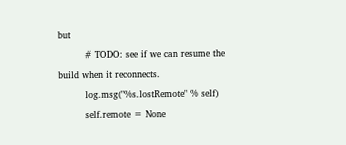but
         # TODO: see if we can resume the build when it reconnects.
         log.msg("%s.lostRemote" % self)
         self.remote = None